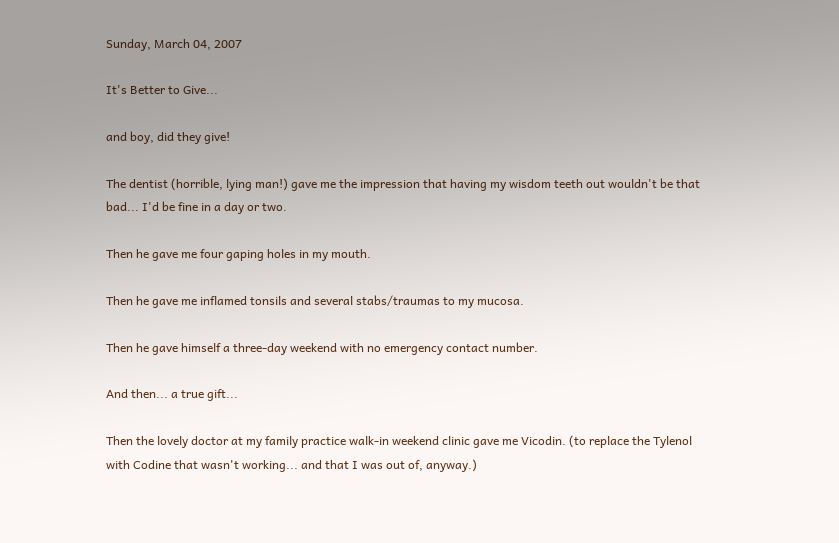Sunday, March 04, 2007

It's Better to Give...

and boy, did they give!

The dentist (horrible, lying man!) gave me the impression that having my wisdom teeth out wouldn't be that bad... I'd be fine in a day or two.

Then he gave me four gaping holes in my mouth.

Then he gave me inflamed tonsils and several stabs/traumas to my mucosa.

Then he gave himself a three-day weekend with no emergency contact number.

And then... a true gift...

Then the lovely doctor at my family practice walk-in weekend clinic gave me Vicodin. (to replace the Tylenol with Codine that wasn't working... and that I was out of, anyway.)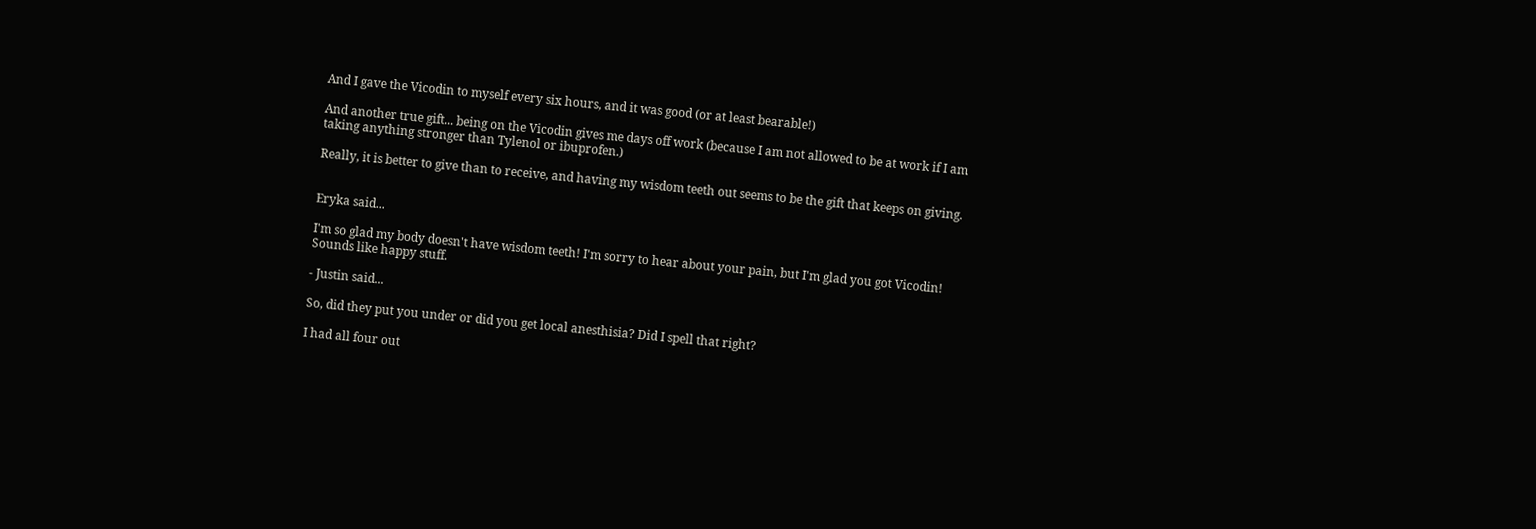And I gave the Vicodin to myself every six hours, and it was good (or at least bearable!)

And another true gift... being on the Vicodin gives me days off work (because I am not allowed to be at work if I am taking anything stronger than Tylenol or ibuprofen.)

Really, it is better to give than to receive, and having my wisdom teeth out seems to be the gift that keeps on giving.


Eryka said...

I'm so glad my body doesn't have wisdom teeth! I'm sorry to hear about your pain, but I'm glad you got Vicodin! Sounds like happy stuff.

- Justin said...

So, did they put you under or did you get local anesthisia? Did I spell that right?

I had all four out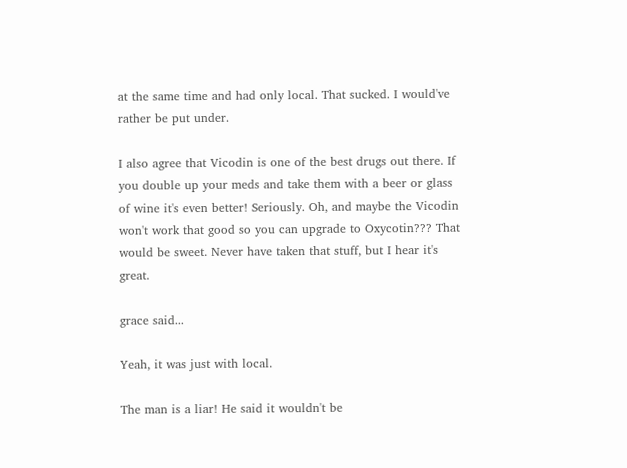at the same time and had only local. That sucked. I would've rather be put under.

I also agree that Vicodin is one of the best drugs out there. If you double up your meds and take them with a beer or glass of wine it's even better! Seriously. Oh, and maybe the Vicodin won't work that good so you can upgrade to Oxycotin??? That would be sweet. Never have taken that stuff, but I hear it's great.

grace said...

Yeah, it was just with local.

The man is a liar! He said it wouldn't be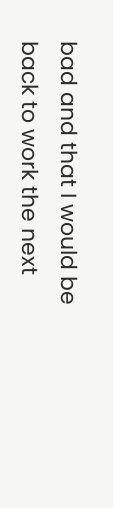bad and that I would be back to work the next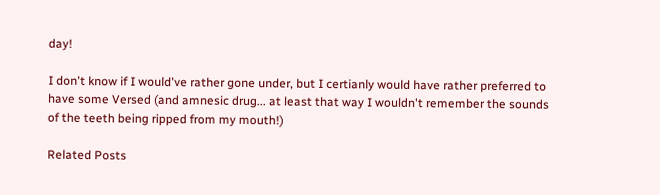day!

I don't know if I would've rather gone under, but I certianly would have rather preferred to have some Versed (and amnesic drug... at least that way I wouldn't remember the sounds of the teeth being ripped from my mouth!)

Related Posts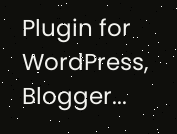Plugin for WordPress, Blogger...